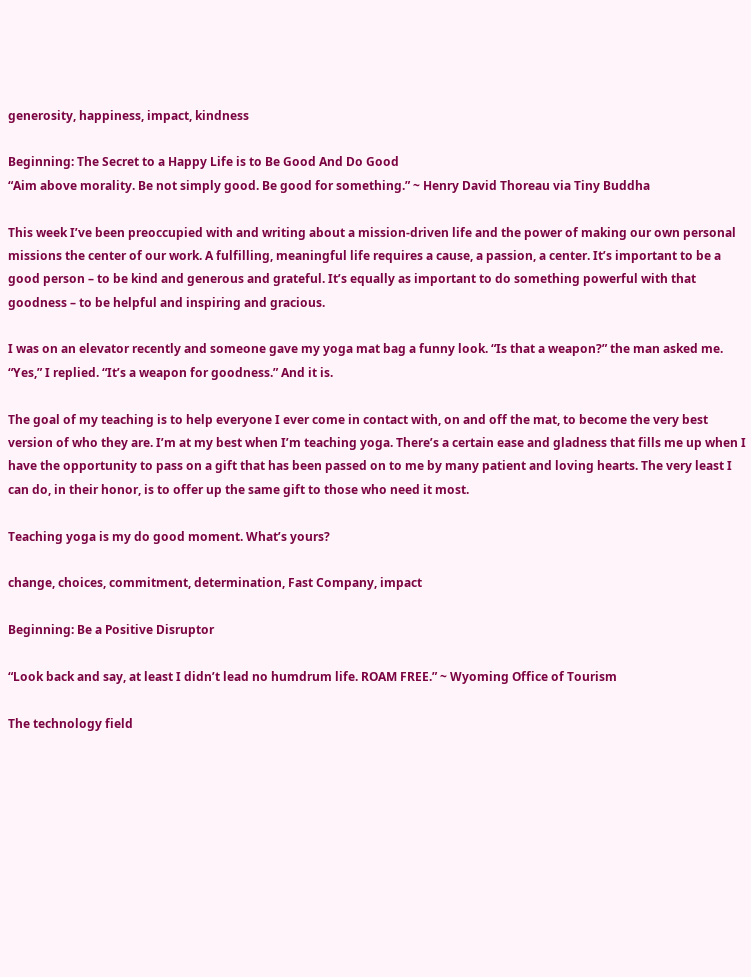generosity, happiness, impact, kindness

Beginning: The Secret to a Happy Life is to Be Good And Do Good
“Aim above morality. Be not simply good. Be good for something.” ~ Henry David Thoreau via Tiny Buddha

This week I’ve been preoccupied with and writing about a mission-driven life and the power of making our own personal missions the center of our work. A fulfilling, meaningful life requires a cause, a passion, a center. It’s important to be a good person – to be kind and generous and grateful. It’s equally as important to do something powerful with that goodness – to be helpful and inspiring and gracious.

I was on an elevator recently and someone gave my yoga mat bag a funny look. “Is that a weapon?” the man asked me. “Yes,” I replied. “It’s a weapon for goodness.” And it is.

The goal of my teaching is to help everyone I ever come in contact with, on and off the mat, to become the very best version of who they are. I’m at my best when I’m teaching yoga. There’s a certain ease and gladness that fills me up when I have the opportunity to pass on a gift that has been passed on to me by many patient and loving hearts. The very least I can do, in their honor, is to offer up the same gift to those who need it most.

Teaching yoga is my do good moment. What’s yours?

change, choices, commitment, determination, Fast Company, impact

Beginning: Be a Positive Disruptor

“Look back and say, at least I didn’t lead no humdrum life. ROAM FREE.” ~ Wyoming Office of Tourism

The technology field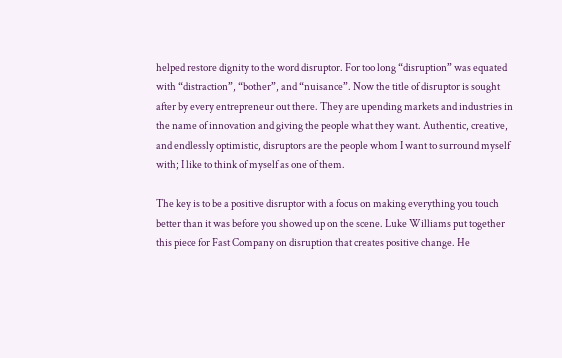helped restore dignity to the word disruptor. For too long “disruption” was equated with “distraction”, “bother”, and “nuisance”. Now the title of disruptor is sought after by every entrepreneur out there. They are upending markets and industries in the name of innovation and giving the people what they want. Authentic, creative, and endlessly optimistic, disruptors are the people whom I want to surround myself with; I like to think of myself as one of them.

The key is to be a positive disruptor with a focus on making everything you touch better than it was before you showed up on the scene. Luke Williams put together this piece for Fast Company on disruption that creates positive change. He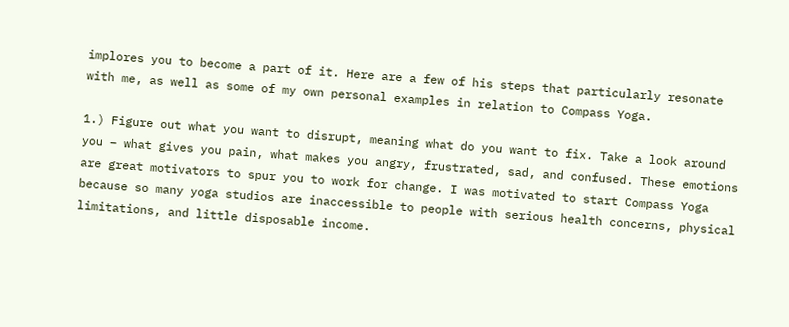implores you to become a part of it. Here are a few of his steps that particularly resonate with me, as well as some of my own personal examples in relation to Compass Yoga.

1.) Figure out what you want to disrupt, meaning what do you want to fix. Take a look around you – what gives you pain, what makes you angry, frustrated, sad, and confused. These emotions are great motivators to spur you to work for change. I was motivated to start Compass Yoga because so many yoga studios are inaccessible to people with serious health concerns, physical limitations, and little disposable income.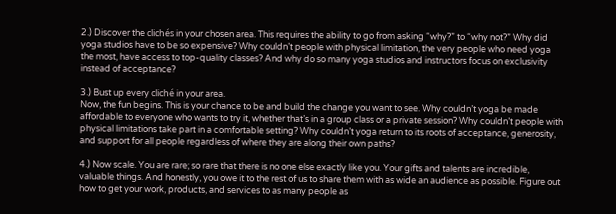2.) Discover the clichés in your chosen area. This requires the ability to go from asking “why?” to “why not?” Why did yoga studios have to be so expensive? Why couldn’t people with physical limitation, the very people who need yoga the most, have access to top-quality classes? And why do so many yoga studios and instructors focus on exclusivity instead of acceptance?

3.) Bust up every cliché in your area.
Now, the fun begins. This is your chance to be and build the change you want to see. Why couldn’t yoga be made affordable to everyone who wants to try it, whether that’s in a group class or a private session? Why couldn’t people with physical limitations take part in a comfortable setting? Why couldn’t yoga return to its roots of acceptance, generosity, and support for all people regardless of where they are along their own paths?

4.) Now scale. You are rare; so rare that there is no one else exactly like you. Your gifts and talents are incredible, valuable things. And honestly, you owe it to the rest of us to share them with as wide an audience as possible. Figure out how to get your work, products, and services to as many people as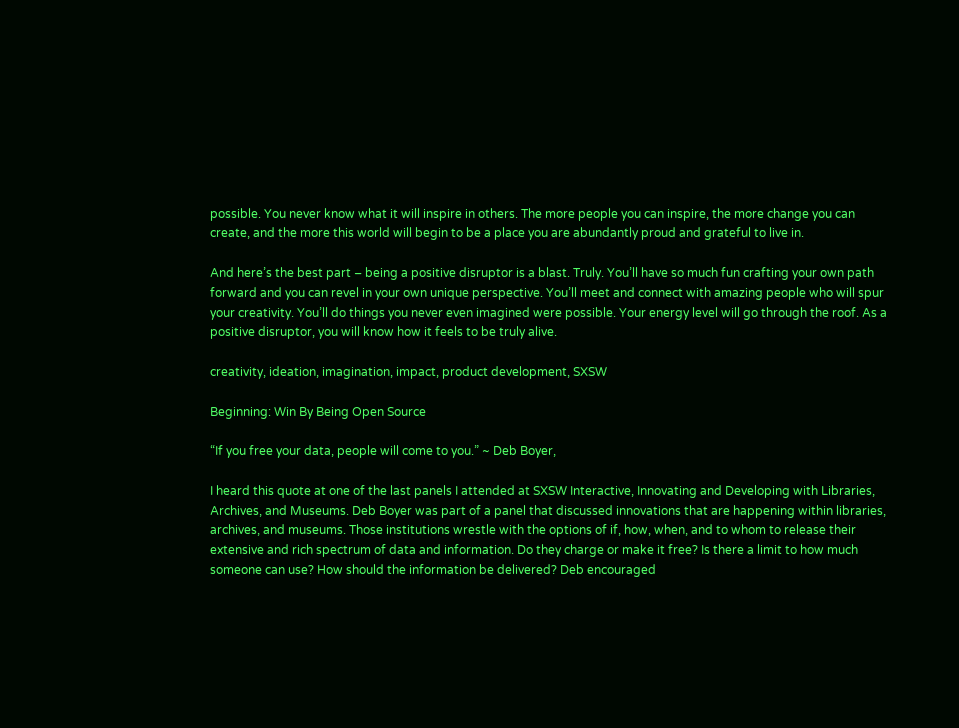possible. You never know what it will inspire in others. The more people you can inspire, the more change you can create, and the more this world will begin to be a place you are abundantly proud and grateful to live in.

And here’s the best part – being a positive disruptor is a blast. Truly. You’ll have so much fun crafting your own path forward and you can revel in your own unique perspective. You’ll meet and connect with amazing people who will spur your creativity. You’ll do things you never even imagined were possible. Your energy level will go through the roof. As a positive disruptor, you will know how it feels to be truly alive.

creativity, ideation, imagination, impact, product development, SXSW

Beginning: Win By Being Open Source

“If you free your data, people will come to you.” ~ Deb Boyer,

I heard this quote at one of the last panels I attended at SXSW Interactive, Innovating and Developing with Libraries, Archives, and Museums. Deb Boyer was part of a panel that discussed innovations that are happening within libraries, archives, and museums. Those institutions wrestle with the options of if, how, when, and to whom to release their extensive and rich spectrum of data and information. Do they charge or make it free? Is there a limit to how much someone can use? How should the information be delivered? Deb encouraged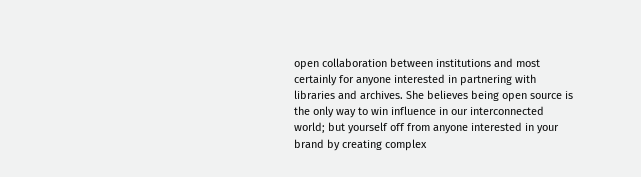open collaboration between institutions and most certainly for anyone interested in partnering with libraries and archives. She believes being open source is the only way to win influence in our interconnected world; but yourself off from anyone interested in your brand by creating complex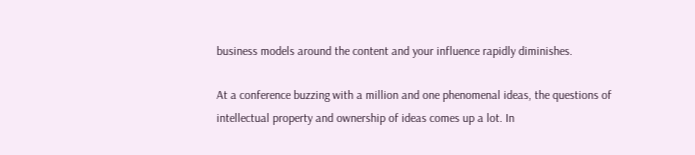business models around the content and your influence rapidly diminishes.

At a conference buzzing with a million and one phenomenal ideas, the questions of intellectual property and ownership of ideas comes up a lot. In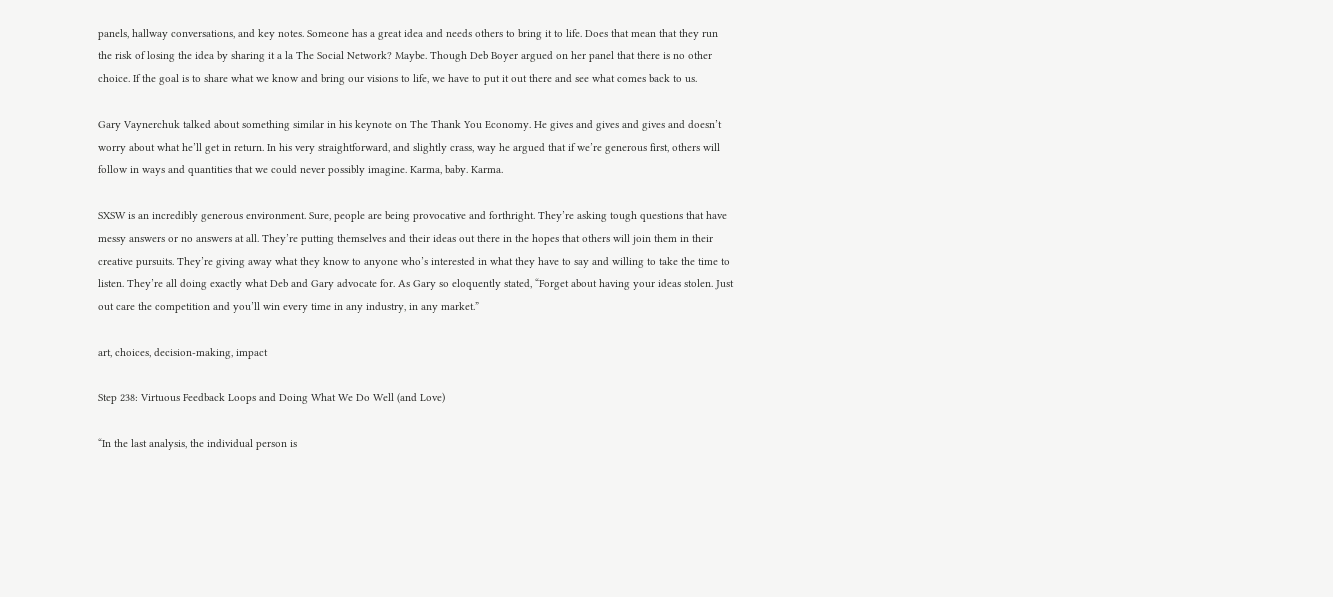panels, hallway conversations, and key notes. Someone has a great idea and needs others to bring it to life. Does that mean that they run the risk of losing the idea by sharing it a la The Social Network? Maybe. Though Deb Boyer argued on her panel that there is no other choice. If the goal is to share what we know and bring our visions to life, we have to put it out there and see what comes back to us.

Gary Vaynerchuk talked about something similar in his keynote on The Thank You Economy. He gives and gives and gives and doesn’t worry about what he’ll get in return. In his very straightforward, and slightly crass, way he argued that if we’re generous first, others will follow in ways and quantities that we could never possibly imagine. Karma, baby. Karma.

SXSW is an incredibly generous environment. Sure, people are being provocative and forthright. They’re asking tough questions that have messy answers or no answers at all. They’re putting themselves and their ideas out there in the hopes that others will join them in their creative pursuits. They’re giving away what they know to anyone who’s interested in what they have to say and willing to take the time to listen. They’re all doing exactly what Deb and Gary advocate for. As Gary so eloquently stated, “Forget about having your ideas stolen. Just out care the competition and you’ll win every time in any industry, in any market.”

art, choices, decision-making, impact

Step 238: Virtuous Feedback Loops and Doing What We Do Well (and Love)

“In the last analysis, the individual person is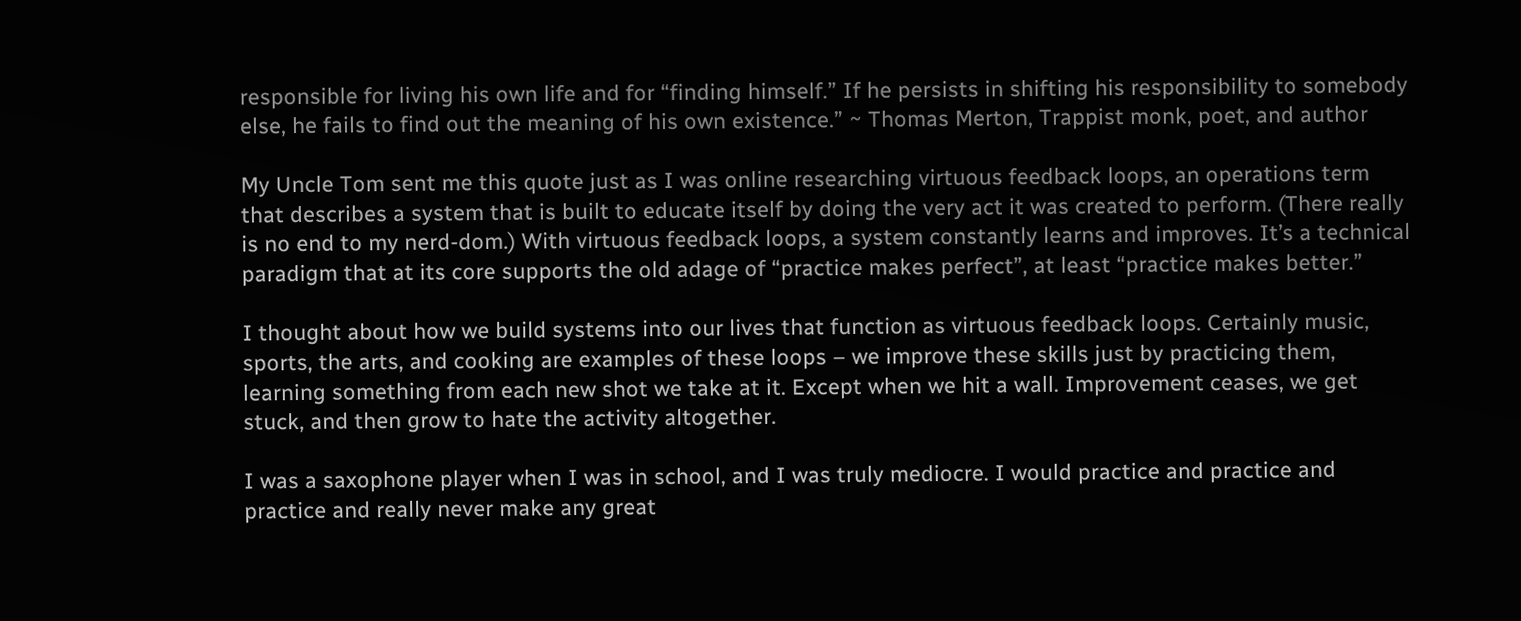responsible for living his own life and for “finding himself.” If he persists in shifting his responsibility to somebody else, he fails to find out the meaning of his own existence.” ~ Thomas Merton, Trappist monk, poet, and author

My Uncle Tom sent me this quote just as I was online researching virtuous feedback loops, an operations term that describes a system that is built to educate itself by doing the very act it was created to perform. (There really is no end to my nerd-dom.) With virtuous feedback loops, a system constantly learns and improves. It’s a technical paradigm that at its core supports the old adage of “practice makes perfect”, at least “practice makes better.”

I thought about how we build systems into our lives that function as virtuous feedback loops. Certainly music, sports, the arts, and cooking are examples of these loops – we improve these skills just by practicing them, learning something from each new shot we take at it. Except when we hit a wall. Improvement ceases, we get stuck, and then grow to hate the activity altogether.

I was a saxophone player when I was in school, and I was truly mediocre. I would practice and practice and practice and really never make any great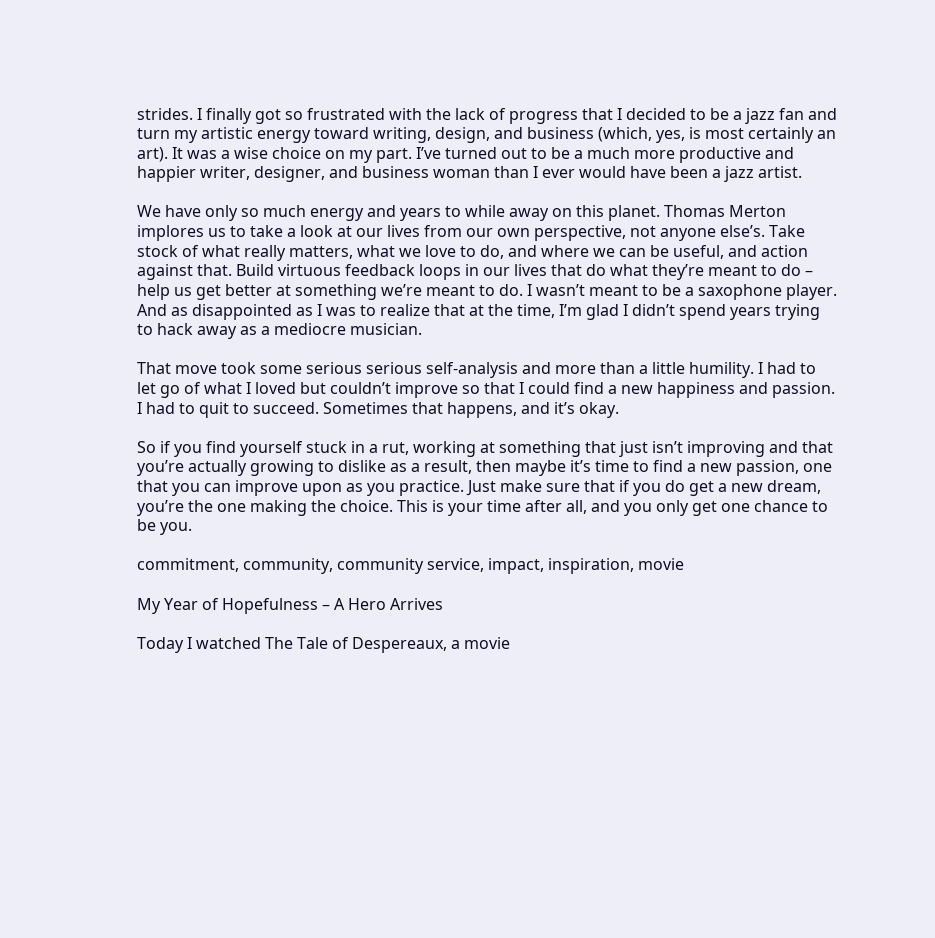strides. I finally got so frustrated with the lack of progress that I decided to be a jazz fan and turn my artistic energy toward writing, design, and business (which, yes, is most certainly an art). It was a wise choice on my part. I’ve turned out to be a much more productive and happier writer, designer, and business woman than I ever would have been a jazz artist.

We have only so much energy and years to while away on this planet. Thomas Merton implores us to take a look at our lives from our own perspective, not anyone else’s. Take stock of what really matters, what we love to do, and where we can be useful, and action against that. Build virtuous feedback loops in our lives that do what they’re meant to do – help us get better at something we’re meant to do. I wasn’t meant to be a saxophone player. And as disappointed as I was to realize that at the time, I’m glad I didn’t spend years trying to hack away as a mediocre musician.

That move took some serious serious self-analysis and more than a little humility. I had to let go of what I loved but couldn’t improve so that I could find a new happiness and passion. I had to quit to succeed. Sometimes that happens, and it’s okay.

So if you find yourself stuck in a rut, working at something that just isn’t improving and that you’re actually growing to dislike as a result, then maybe it’s time to find a new passion, one that you can improve upon as you practice. Just make sure that if you do get a new dream, you’re the one making the choice. This is your time after all, and you only get one chance to be you.

commitment, community, community service, impact, inspiration, movie

My Year of Hopefulness – A Hero Arrives

Today I watched The Tale of Despereaux, a movie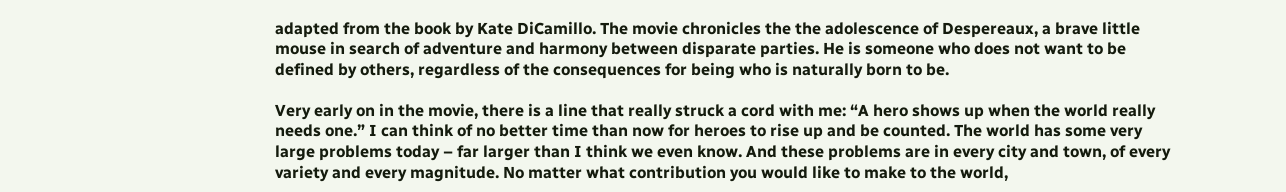adapted from the book by Kate DiCamillo. The movie chronicles the the adolescence of Despereaux, a brave little mouse in search of adventure and harmony between disparate parties. He is someone who does not want to be defined by others, regardless of the consequences for being who is naturally born to be.

Very early on in the movie, there is a line that really struck a cord with me: “A hero shows up when the world really needs one.” I can think of no better time than now for heroes to rise up and be counted. The world has some very large problems today – far larger than I think we even know. And these problems are in every city and town, of every variety and every magnitude. No matter what contribution you would like to make to the world,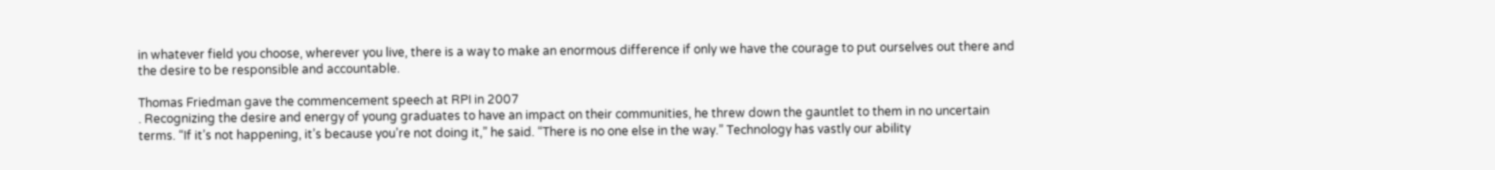in whatever field you choose, wherever you live, there is a way to make an enormous difference if only we have the courage to put ourselves out there and the desire to be responsible and accountable.

Thomas Friedman gave the commencement speech at RPI in 2007
. Recognizing the desire and energy of young graduates to have an impact on their communities, he threw down the gauntlet to them in no uncertain terms. “If it’s not happening, it’s because you’re not doing it,” he said. “There is no one else in the way.” Technology has vastly our ability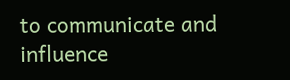to communicate and influence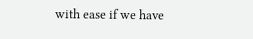with ease if we have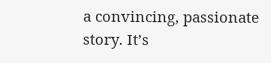a convincing, passionate story. It’s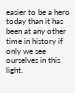easier to be a hero today than it has been at any other time in history if only we see ourselves in this light.